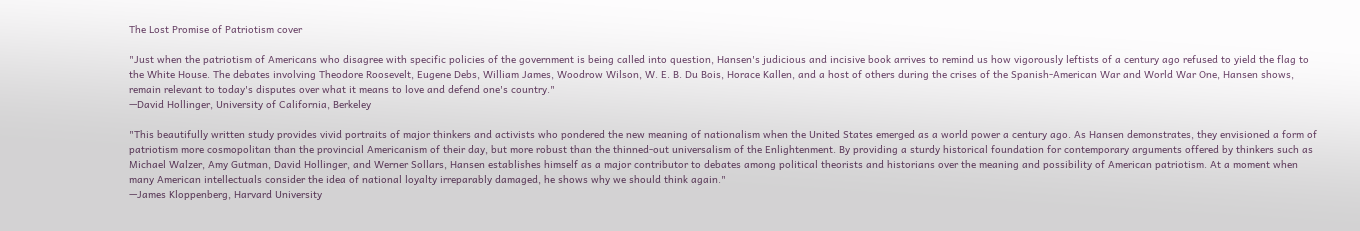The Lost Promise of Patriotism cover

"Just when the patriotism of Americans who disagree with specific policies of the government is being called into question, Hansen's judicious and incisive book arrives to remind us how vigorously leftists of a century ago refused to yield the flag to the White House. The debates involving Theodore Roosevelt, Eugene Debs, William James, Woodrow Wilson, W. E. B. Du Bois, Horace Kallen, and a host of others during the crises of the Spanish-American War and World War One, Hansen shows, remain relevant to today's disputes over what it means to love and defend one's country."
—David Hollinger, University of California, Berkeley

"This beautifully written study provides vivid portraits of major thinkers and activists who pondered the new meaning of nationalism when the United States emerged as a world power a century ago. As Hansen demonstrates, they envisioned a form of patriotism more cosmopolitan than the provincial Americanism of their day, but more robust than the thinned-out universalism of the Enlightenment. By providing a sturdy historical foundation for contemporary arguments offered by thinkers such as Michael Walzer, Amy Gutman, David Hollinger, and Werner Sollars, Hansen establishes himself as a major contributor to debates among political theorists and historians over the meaning and possibility of American patriotism. At a moment when many American intellectuals consider the idea of national loyalty irreparably damaged, he shows why we should think again."
—James Kloppenberg, Harvard University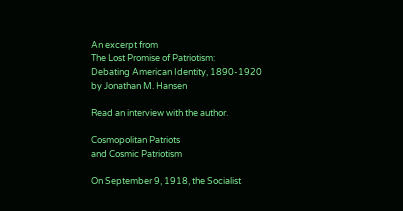An excerpt from
The Lost Promise of Patriotism:
Debating American Identity, 1890-1920
by Jonathan M. Hansen

Read an interview with the author.

Cosmopolitan Patriots
and Cosmic Patriotism

On September 9, 1918, the Socialist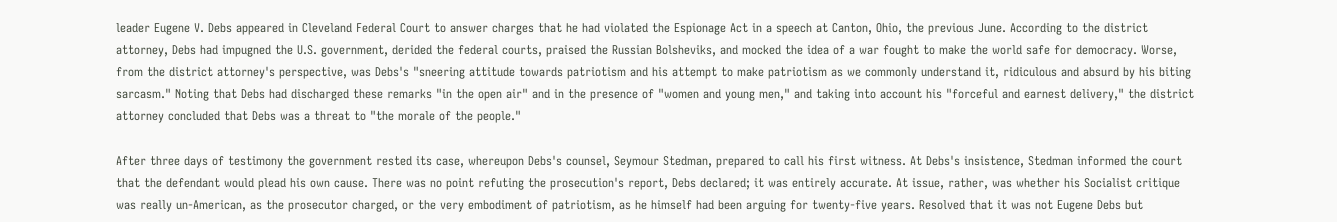leader Eugene V. Debs appeared in Cleveland Federal Court to answer charges that he had violated the Espionage Act in a speech at Canton, Ohio, the previous June. According to the district attorney, Debs had impugned the U.S. government, derided the federal courts, praised the Russian Bolsheviks, and mocked the idea of a war fought to make the world safe for democracy. Worse, from the district attorney's perspective, was Debs's "sneering attitude towards patriotism and his attempt to make patriotism as we commonly understand it, ridiculous and absurd by his biting sarcasm." Noting that Debs had discharged these remarks "in the open air" and in the presence of "women and young men," and taking into account his "forceful and earnest delivery," the district attorney concluded that Debs was a threat to "the morale of the people."

After three days of testimony the government rested its case, whereupon Debs's counsel, Seymour Stedman, prepared to call his first witness. At Debs's insistence, Stedman informed the court that the defendant would plead his own cause. There was no point refuting the prosecution's report, Debs declared; it was entirely accurate. At issue, rather, was whether his Socialist critique was really un-American, as the prosecutor charged, or the very embodiment of patriotism, as he himself had been arguing for twenty-five years. Resolved that it was not Eugene Debs but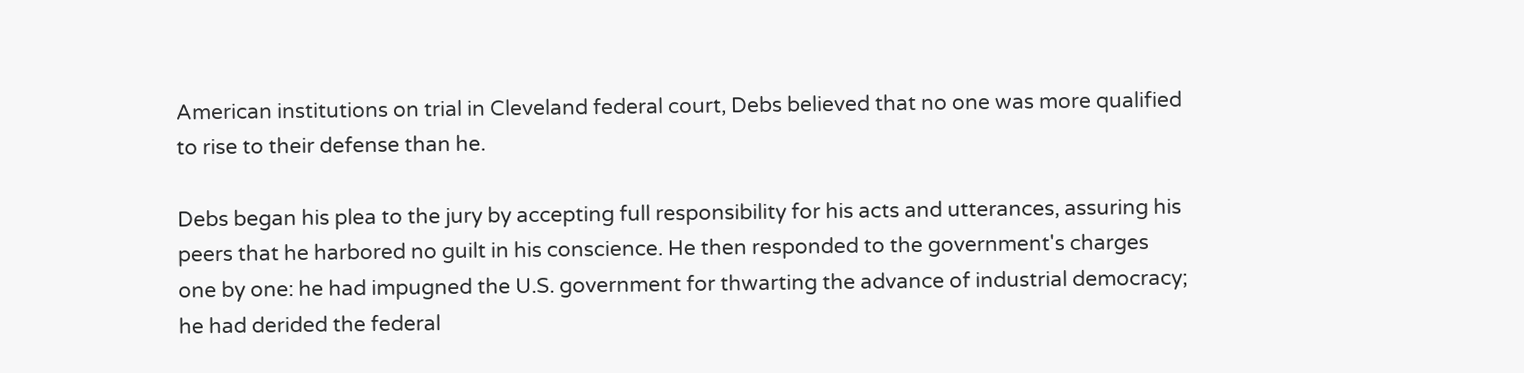American institutions on trial in Cleveland federal court, Debs believed that no one was more qualified to rise to their defense than he.

Debs began his plea to the jury by accepting full responsibility for his acts and utterances, assuring his peers that he harbored no guilt in his conscience. He then responded to the government's charges one by one: he had impugned the U.S. government for thwarting the advance of industrial democracy; he had derided the federal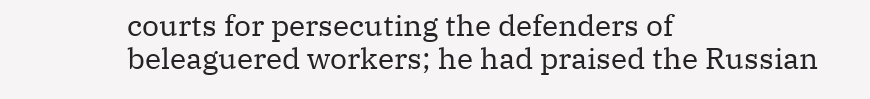courts for persecuting the defenders of beleaguered workers; he had praised the Russian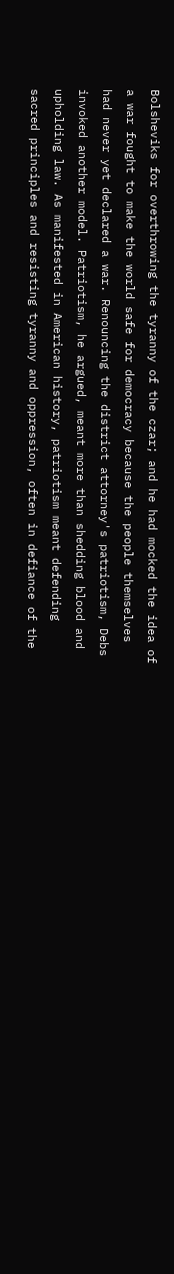Bolsheviks for overthrowing the tyranny of the czar; and he had mocked the idea of a war fought to make the world safe for democracy because the people themselves had never yet declared a war. Renouncing the district attorney's patriotism, Debs invoked another model. Patriotism, he argued, meant more than shedding blood and upholding law. As manifested in American history, patriotism meant defending sacred principles and resisting tyranny and oppression, often in defiance of the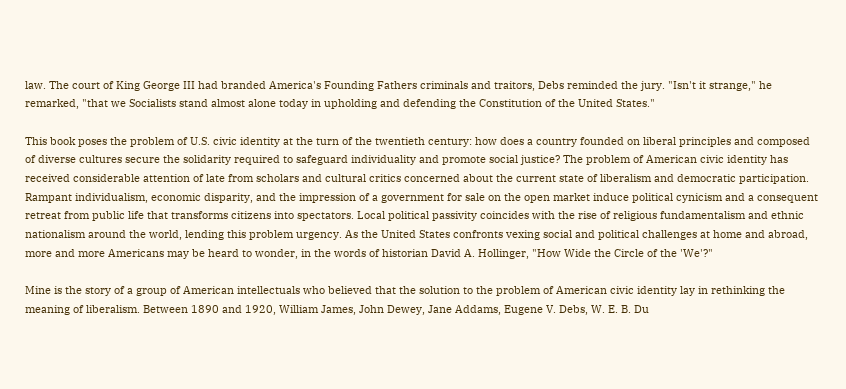law. The court of King George III had branded America's Founding Fathers criminals and traitors, Debs reminded the jury. "Isn't it strange," he remarked, "that we Socialists stand almost alone today in upholding and defending the Constitution of the United States."

This book poses the problem of U.S. civic identity at the turn of the twentieth century: how does a country founded on liberal principles and composed of diverse cultures secure the solidarity required to safeguard individuality and promote social justice? The problem of American civic identity has received considerable attention of late from scholars and cultural critics concerned about the current state of liberalism and democratic participation. Rampant individualism, economic disparity, and the impression of a government for sale on the open market induce political cynicism and a consequent retreat from public life that transforms citizens into spectators. Local political passivity coincides with the rise of religious fundamentalism and ethnic nationalism around the world, lending this problem urgency. As the United States confronts vexing social and political challenges at home and abroad, more and more Americans may be heard to wonder, in the words of historian David A. Hollinger, "How Wide the Circle of the 'We'?"

Mine is the story of a group of American intellectuals who believed that the solution to the problem of American civic identity lay in rethinking the meaning of liberalism. Between 1890 and 1920, William James, John Dewey, Jane Addams, Eugene V. Debs, W. E. B. Du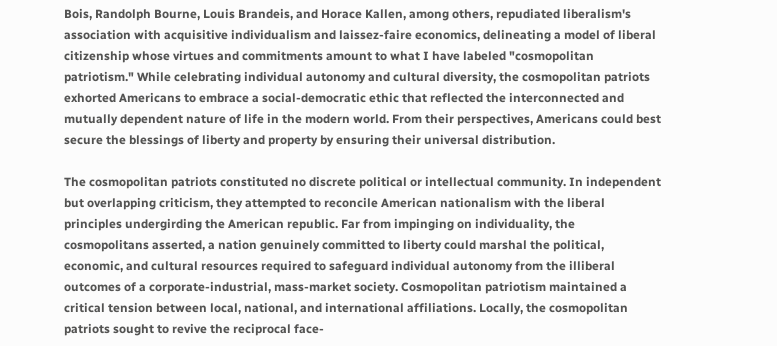Bois, Randolph Bourne, Louis Brandeis, and Horace Kallen, among others, repudiated liberalism's association with acquisitive individualism and laissez-faire economics, delineating a model of liberal citizenship whose virtues and commitments amount to what I have labeled "cosmopolitan patriotism." While celebrating individual autonomy and cultural diversity, the cosmopolitan patriots exhorted Americans to embrace a social-democratic ethic that reflected the interconnected and mutually dependent nature of life in the modern world. From their perspectives, Americans could best secure the blessings of liberty and property by ensuring their universal distribution.

The cosmopolitan patriots constituted no discrete political or intellectual community. In independent but overlapping criticism, they attempted to reconcile American nationalism with the liberal principles undergirding the American republic. Far from impinging on individuality, the cosmopolitans asserted, a nation genuinely committed to liberty could marshal the political, economic, and cultural resources required to safeguard individual autonomy from the illiberal outcomes of a corporate-industrial, mass-market society. Cosmopolitan patriotism maintained a critical tension between local, national, and international affiliations. Locally, the cosmopolitan patriots sought to revive the reciprocal face-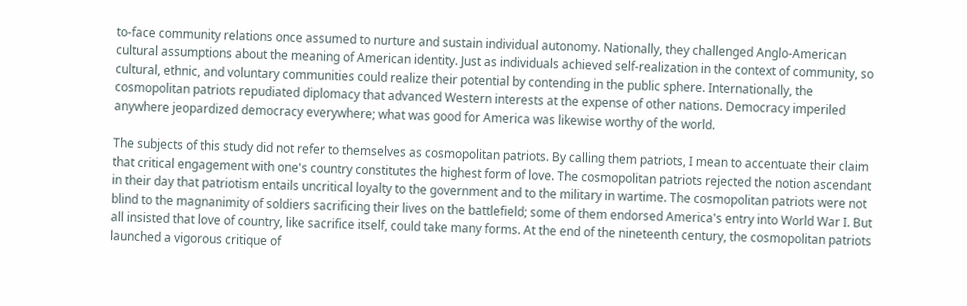to-face community relations once assumed to nurture and sustain individual autonomy. Nationally, they challenged Anglo-American cultural assumptions about the meaning of American identity. Just as individuals achieved self-realization in the context of community, so cultural, ethnic, and voluntary communities could realize their potential by contending in the public sphere. Internationally, the cosmopolitan patriots repudiated diplomacy that advanced Western interests at the expense of other nations. Democracy imperiled anywhere jeopardized democracy everywhere; what was good for America was likewise worthy of the world.

The subjects of this study did not refer to themselves as cosmopolitan patriots. By calling them patriots, I mean to accentuate their claim that critical engagement with one's country constitutes the highest form of love. The cosmopolitan patriots rejected the notion ascendant in their day that patriotism entails uncritical loyalty to the government and to the military in wartime. The cosmopolitan patriots were not blind to the magnanimity of soldiers sacrificing their lives on the battlefield; some of them endorsed America's entry into World War I. But all insisted that love of country, like sacrifice itself, could take many forms. At the end of the nineteenth century, the cosmopolitan patriots launched a vigorous critique of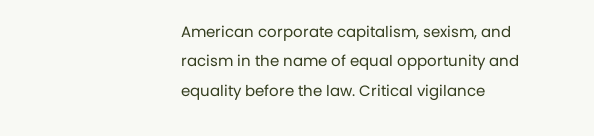American corporate capitalism, sexism, and racism in the name of equal opportunity and equality before the law. Critical vigilance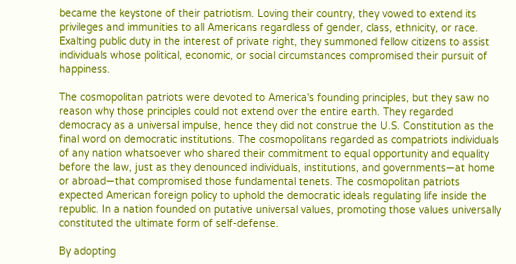became the keystone of their patriotism. Loving their country, they vowed to extend its privileges and immunities to all Americans regardless of gender, class, ethnicity, or race. Exalting public duty in the interest of private right, they summoned fellow citizens to assist individuals whose political, economic, or social circumstances compromised their pursuit of happiness.

The cosmopolitan patriots were devoted to America's founding principles, but they saw no reason why those principles could not extend over the entire earth. They regarded democracy as a universal impulse, hence they did not construe the U.S. Constitution as the final word on democratic institutions. The cosmopolitans regarded as compatriots individuals of any nation whatsoever who shared their commitment to equal opportunity and equality before the law, just as they denounced individuals, institutions, and governments—at home or abroad—that compromised those fundamental tenets. The cosmopolitan patriots expected American foreign policy to uphold the democratic ideals regulating life inside the republic. In a nation founded on putative universal values, promoting those values universally constituted the ultimate form of self-defense.

By adopting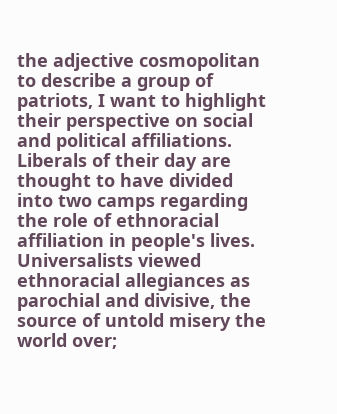the adjective cosmopolitan to describe a group of patriots, I want to highlight their perspective on social and political affiliations. Liberals of their day are thought to have divided into two camps regarding the role of ethnoracial affiliation in people's lives. Universalists viewed ethnoracial allegiances as parochial and divisive, the source of untold misery the world over;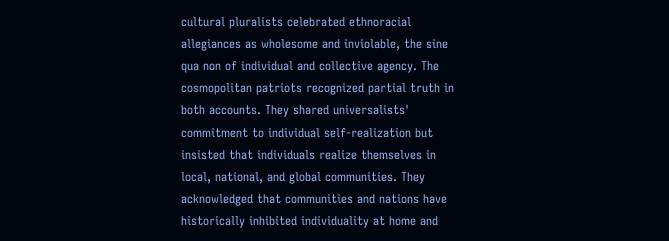cultural pluralists celebrated ethnoracial allegiances as wholesome and inviolable, the sine qua non of individual and collective agency. The cosmopolitan patriots recognized partial truth in both accounts. They shared universalists' commitment to individual self-realization but insisted that individuals realize themselves in local, national, and global communities. They acknowledged that communities and nations have historically inhibited individuality at home and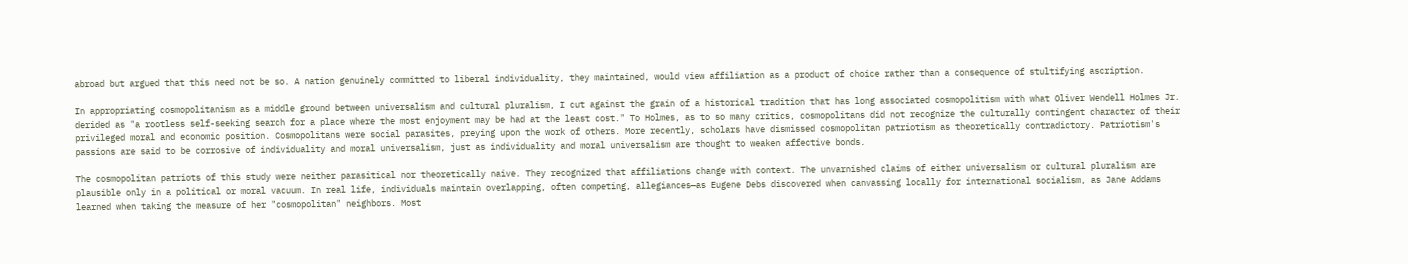abroad but argued that this need not be so. A nation genuinely committed to liberal individuality, they maintained, would view affiliation as a product of choice rather than a consequence of stultifying ascription.

In appropriating cosmopolitanism as a middle ground between universalism and cultural pluralism, I cut against the grain of a historical tradition that has long associated cosmopolitism with what Oliver Wendell Holmes Jr. derided as "a rootless self-seeking search for a place where the most enjoyment may be had at the least cost." To Holmes, as to so many critics, cosmopolitans did not recognize the culturally contingent character of their privileged moral and economic position. Cosmopolitans were social parasites, preying upon the work of others. More recently, scholars have dismissed cosmopolitan patriotism as theoretically contradictory. Patriotism's passions are said to be corrosive of individuality and moral universalism, just as individuality and moral universalism are thought to weaken affective bonds.

The cosmopolitan patriots of this study were neither parasitical nor theoretically naive. They recognized that affiliations change with context. The unvarnished claims of either universalism or cultural pluralism are plausible only in a political or moral vacuum. In real life, individuals maintain overlapping, often competing, allegiances—as Eugene Debs discovered when canvassing locally for international socialism, as Jane Addams learned when taking the measure of her "cosmopolitan" neighbors. Most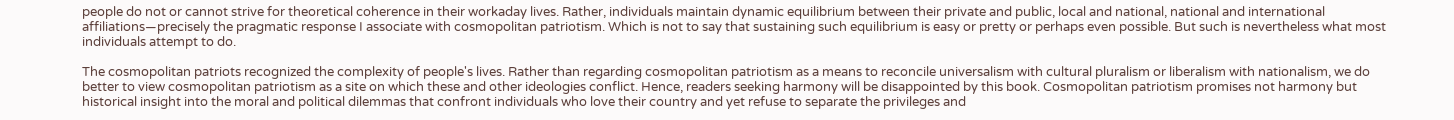people do not or cannot strive for theoretical coherence in their workaday lives. Rather, individuals maintain dynamic equilibrium between their private and public, local and national, national and international affiliations—precisely the pragmatic response I associate with cosmopolitan patriotism. Which is not to say that sustaining such equilibrium is easy or pretty or perhaps even possible. But such is nevertheless what most individuals attempt to do.

The cosmopolitan patriots recognized the complexity of people's lives. Rather than regarding cosmopolitan patriotism as a means to reconcile universalism with cultural pluralism or liberalism with nationalism, we do better to view cosmopolitan patriotism as a site on which these and other ideologies conflict. Hence, readers seeking harmony will be disappointed by this book. Cosmopolitan patriotism promises not harmony but historical insight into the moral and political dilemmas that confront individuals who love their country and yet refuse to separate the privileges and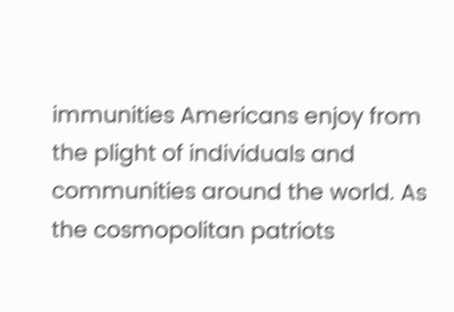immunities Americans enjoy from the plight of individuals and communities around the world. As the cosmopolitan patriots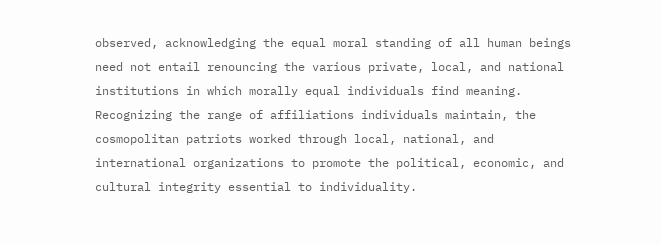observed, acknowledging the equal moral standing of all human beings need not entail renouncing the various private, local, and national institutions in which morally equal individuals find meaning. Recognizing the range of affiliations individuals maintain, the cosmopolitan patriots worked through local, national, and international organizations to promote the political, economic, and cultural integrity essential to individuality.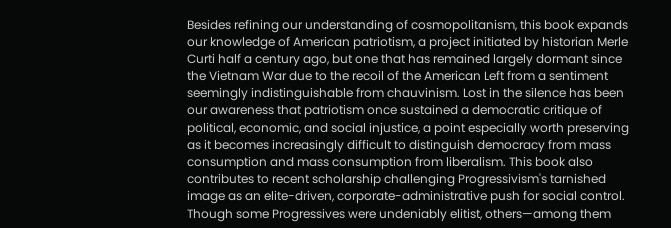Besides refining our understanding of cosmopolitanism, this book expands our knowledge of American patriotism, a project initiated by historian Merle Curti half a century ago, but one that has remained largely dormant since the Vietnam War due to the recoil of the American Left from a sentiment seemingly indistinguishable from chauvinism. Lost in the silence has been our awareness that patriotism once sustained a democratic critique of political, economic, and social injustice, a point especially worth preserving as it becomes increasingly difficult to distinguish democracy from mass consumption and mass consumption from liberalism. This book also contributes to recent scholarship challenging Progressivism's tarnished image as an elite-driven, corporate-administrative push for social control. Though some Progressives were undeniably elitist, others—among them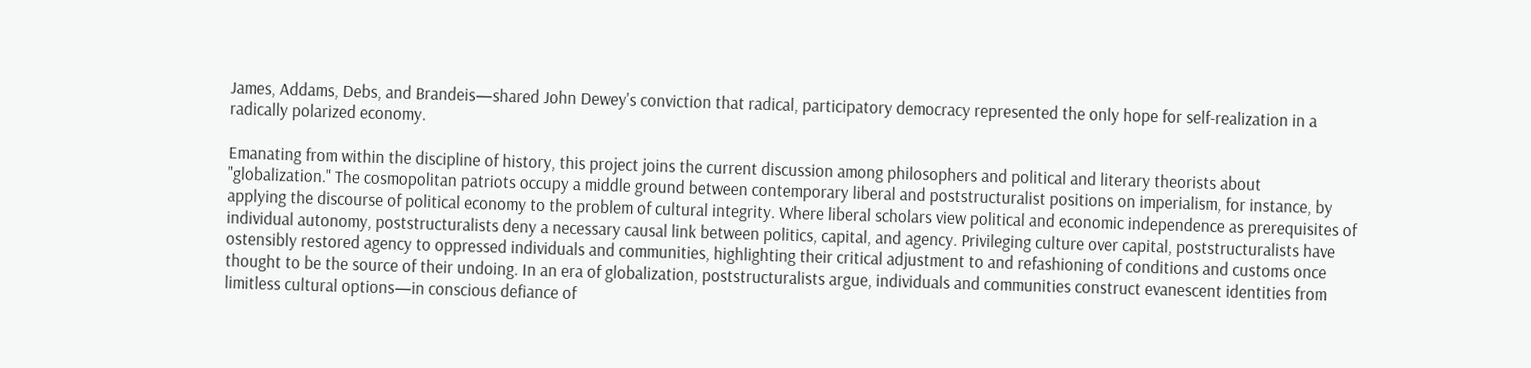James, Addams, Debs, and Brandeis—shared John Dewey's conviction that radical, participatory democracy represented the only hope for self-realization in a radically polarized economy.

Emanating from within the discipline of history, this project joins the current discussion among philosophers and political and literary theorists about "globalization." The cosmopolitan patriots occupy a middle ground between contemporary liberal and poststructuralist positions on imperialism, for instance, by applying the discourse of political economy to the problem of cultural integrity. Where liberal scholars view political and economic independence as prerequisites of individual autonomy, poststructuralists deny a necessary causal link between politics, capital, and agency. Privileging culture over capital, poststructuralists have ostensibly restored agency to oppressed individuals and communities, highlighting their critical adjustment to and refashioning of conditions and customs once thought to be the source of their undoing. In an era of globalization, poststructuralists argue, individuals and communities construct evanescent identities from limitless cultural options—in conscious defiance of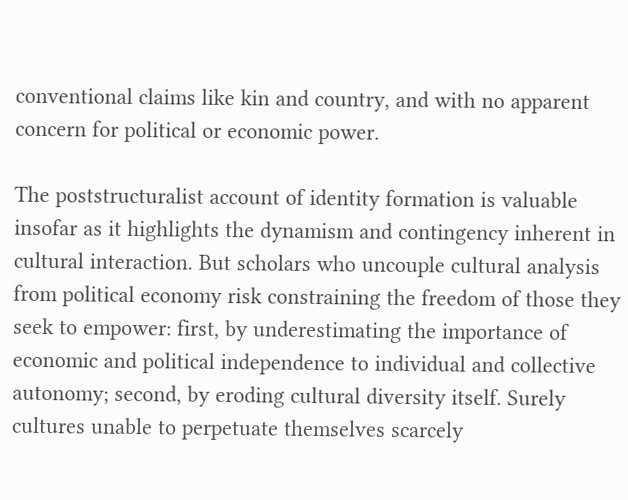conventional claims like kin and country, and with no apparent concern for political or economic power.

The poststructuralist account of identity formation is valuable insofar as it highlights the dynamism and contingency inherent in cultural interaction. But scholars who uncouple cultural analysis from political economy risk constraining the freedom of those they seek to empower: first, by underestimating the importance of economic and political independence to individual and collective autonomy; second, by eroding cultural diversity itself. Surely cultures unable to perpetuate themselves scarcely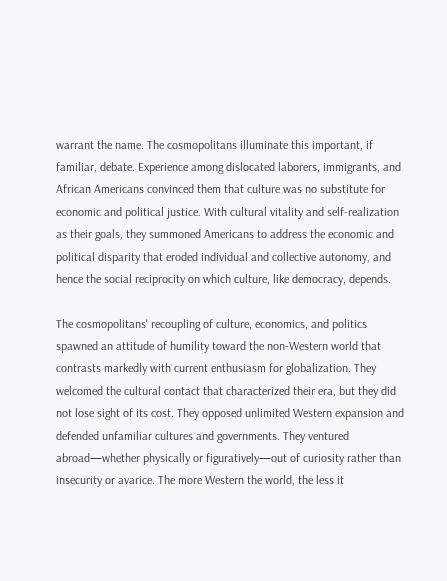warrant the name. The cosmopolitans illuminate this important, if familiar, debate. Experience among dislocated laborers, immigrants, and African Americans convinced them that culture was no substitute for economic and political justice. With cultural vitality and self-realization as their goals, they summoned Americans to address the economic and political disparity that eroded individual and collective autonomy, and hence the social reciprocity on which culture, like democracy, depends.

The cosmopolitans' recoupling of culture, economics, and politics spawned an attitude of humility toward the non-Western world that contrasts markedly with current enthusiasm for globalization. They welcomed the cultural contact that characterized their era, but they did not lose sight of its cost. They opposed unlimited Western expansion and defended unfamiliar cultures and governments. They ventured abroad—whether physically or figuratively—out of curiosity rather than insecurity or avarice. The more Western the world, the less it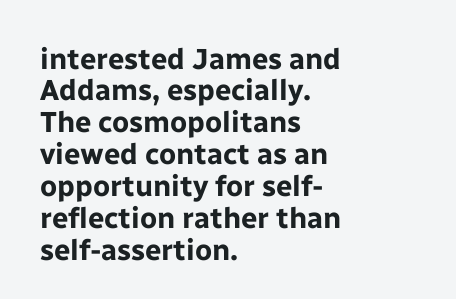interested James and Addams, especially. The cosmopolitans viewed contact as an opportunity for self-reflection rather than self-assertion.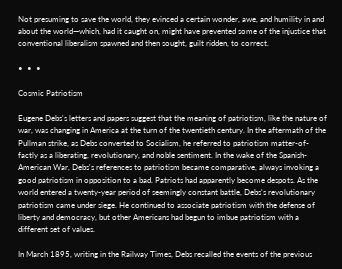Not presuming to save the world, they evinced a certain wonder, awe, and humility in and about the world—which, had it caught on, might have prevented some of the injustice that conventional liberalism spawned and then sought, guilt ridden, to correct.

•  •  •

Cosmic Patriotism

Eugene Debs's letters and papers suggest that the meaning of patriotism, like the nature of war, was changing in America at the turn of the twentieth century. In the aftermath of the Pullman strike, as Debs converted to Socialism, he referred to patriotism matter-of-factly as a liberating, revolutionary, and noble sentiment. In the wake of the Spanish-American War, Debs's references to patriotism became comparative, always invoking a good patriotism in opposition to a bad. Patriots had apparently become despots. As the world entered a twenty-year period of seemingly constant battle, Debs's revolutionary patriotism came under siege. He continued to associate patriotism with the defense of liberty and democracy, but other Americans had begun to imbue patriotism with a different set of values.

In March 1895, writing in the Railway Times, Debs recalled the events of the previous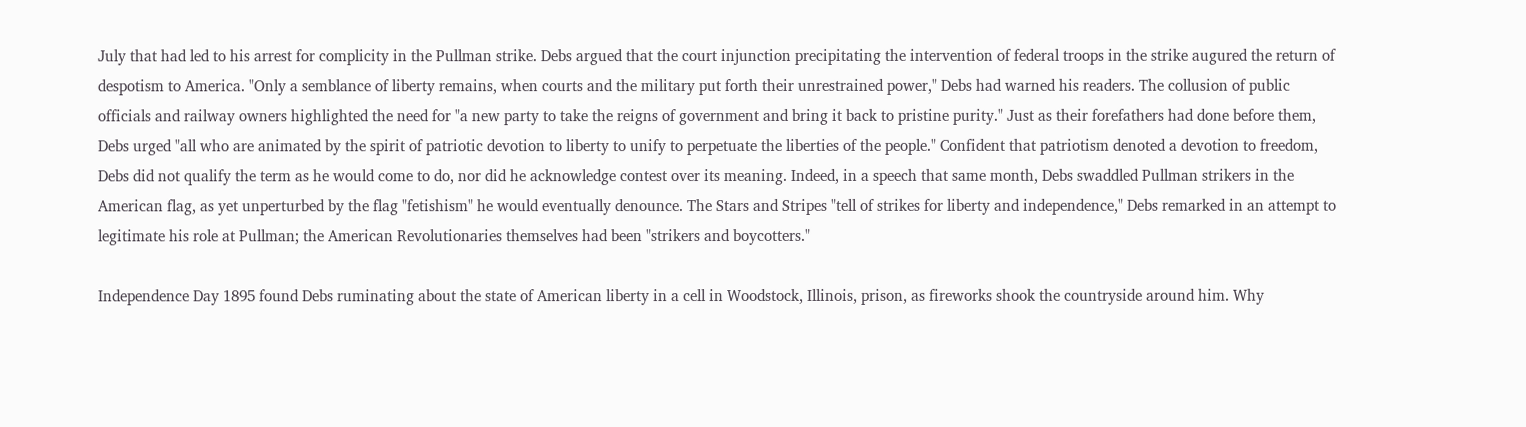July that had led to his arrest for complicity in the Pullman strike. Debs argued that the court injunction precipitating the intervention of federal troops in the strike augured the return of despotism to America. "Only a semblance of liberty remains, when courts and the military put forth their unrestrained power," Debs had warned his readers. The collusion of public officials and railway owners highlighted the need for "a new party to take the reigns of government and bring it back to pristine purity." Just as their forefathers had done before them, Debs urged "all who are animated by the spirit of patriotic devotion to liberty to unify to perpetuate the liberties of the people." Confident that patriotism denoted a devotion to freedom, Debs did not qualify the term as he would come to do, nor did he acknowledge contest over its meaning. Indeed, in a speech that same month, Debs swaddled Pullman strikers in the American flag, as yet unperturbed by the flag "fetishism" he would eventually denounce. The Stars and Stripes "tell of strikes for liberty and independence," Debs remarked in an attempt to legitimate his role at Pullman; the American Revolutionaries themselves had been "strikers and boycotters."

Independence Day 1895 found Debs ruminating about the state of American liberty in a cell in Woodstock, Illinois, prison, as fireworks shook the countryside around him. Why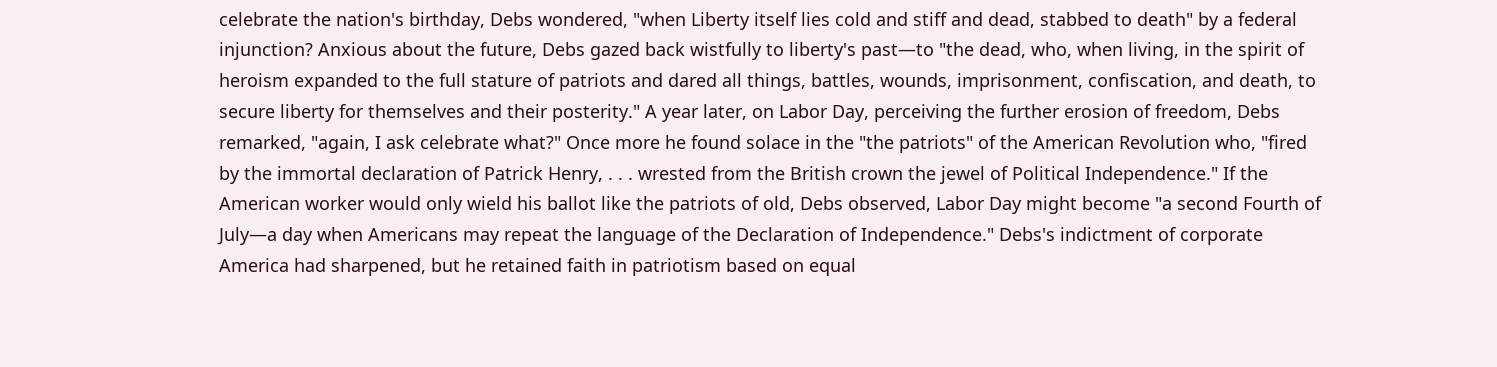celebrate the nation's birthday, Debs wondered, "when Liberty itself lies cold and stiff and dead, stabbed to death" by a federal injunction? Anxious about the future, Debs gazed back wistfully to liberty's past—to "the dead, who, when living, in the spirit of heroism expanded to the full stature of patriots and dared all things, battles, wounds, imprisonment, confiscation, and death, to secure liberty for themselves and their posterity." A year later, on Labor Day, perceiving the further erosion of freedom, Debs remarked, "again, I ask celebrate what?" Once more he found solace in the "the patriots" of the American Revolution who, "fired by the immortal declaration of Patrick Henry, . . . wrested from the British crown the jewel of Political Independence." If the American worker would only wield his ballot like the patriots of old, Debs observed, Labor Day might become "a second Fourth of July—a day when Americans may repeat the language of the Declaration of Independence." Debs's indictment of corporate America had sharpened, but he retained faith in patriotism based on equal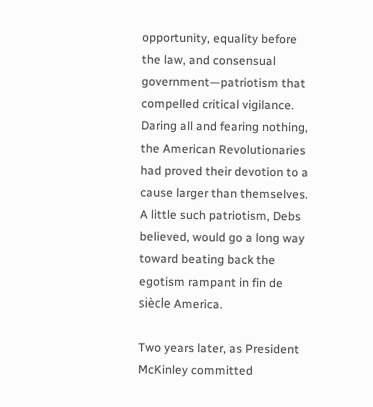opportunity, equality before the law, and consensual government—patriotism that compelled critical vigilance. Daring all and fearing nothing, the American Revolutionaries had proved their devotion to a cause larger than themselves. A little such patriotism, Debs believed, would go a long way toward beating back the egotism rampant in fin de siècle America.

Two years later, as President McKinley committed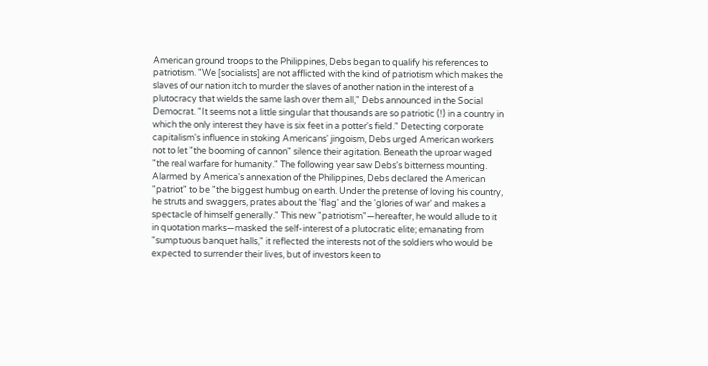American ground troops to the Philippines, Debs began to qualify his references to patriotism. "We [socialists] are not afflicted with the kind of patriotism which makes the slaves of our nation itch to murder the slaves of another nation in the interest of a plutocracy that wields the same lash over them all," Debs announced in the Social Democrat. "It seems not a little singular that thousands are so patriotic (!) in a country in which the only interest they have is six feet in a potter's field." Detecting corporate capitalism's influence in stoking Americans' jingoism, Debs urged American workers not to let "the booming of cannon" silence their agitation. Beneath the uproar waged "the real warfare for humanity." The following year saw Debs's bitterness mounting. Alarmed by America's annexation of the Philippines, Debs declared the American "patriot" to be "the biggest humbug on earth. Under the pretense of loving his country, he struts and swaggers, prates about the 'flag' and the 'glories of war' and makes a spectacle of himself generally." This new "patriotism"—hereafter, he would allude to it in quotation marks—masked the self-interest of a plutocratic elite; emanating from "sumptuous banquet halls," it reflected the interests not of the soldiers who would be expected to surrender their lives, but of investors keen to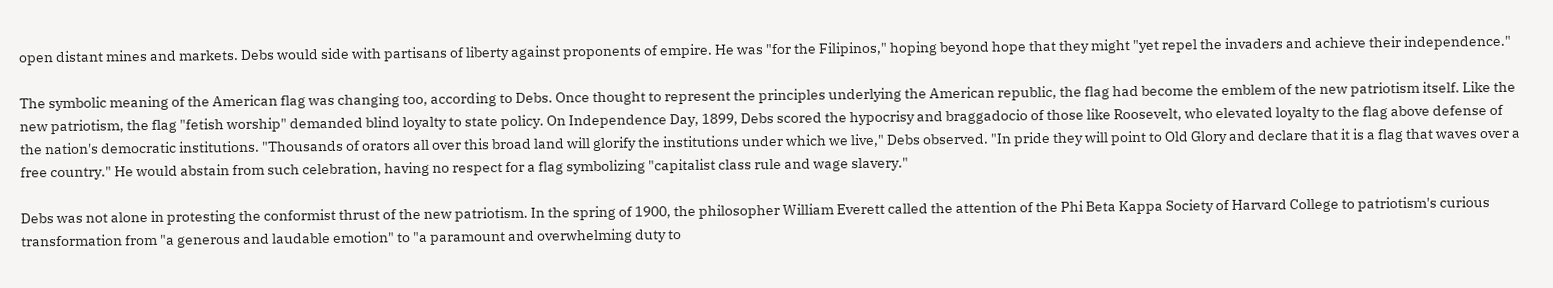open distant mines and markets. Debs would side with partisans of liberty against proponents of empire. He was "for the Filipinos," hoping beyond hope that they might "yet repel the invaders and achieve their independence."

The symbolic meaning of the American flag was changing too, according to Debs. Once thought to represent the principles underlying the American republic, the flag had become the emblem of the new patriotism itself. Like the new patriotism, the flag "fetish worship" demanded blind loyalty to state policy. On Independence Day, 1899, Debs scored the hypocrisy and braggadocio of those like Roosevelt, who elevated loyalty to the flag above defense of the nation's democratic institutions. "Thousands of orators all over this broad land will glorify the institutions under which we live," Debs observed. "In pride they will point to Old Glory and declare that it is a flag that waves over a free country." He would abstain from such celebration, having no respect for a flag symbolizing "capitalist class rule and wage slavery."

Debs was not alone in protesting the conformist thrust of the new patriotism. In the spring of 1900, the philosopher William Everett called the attention of the Phi Beta Kappa Society of Harvard College to patriotism's curious transformation from "a generous and laudable emotion" to "a paramount and overwhelming duty to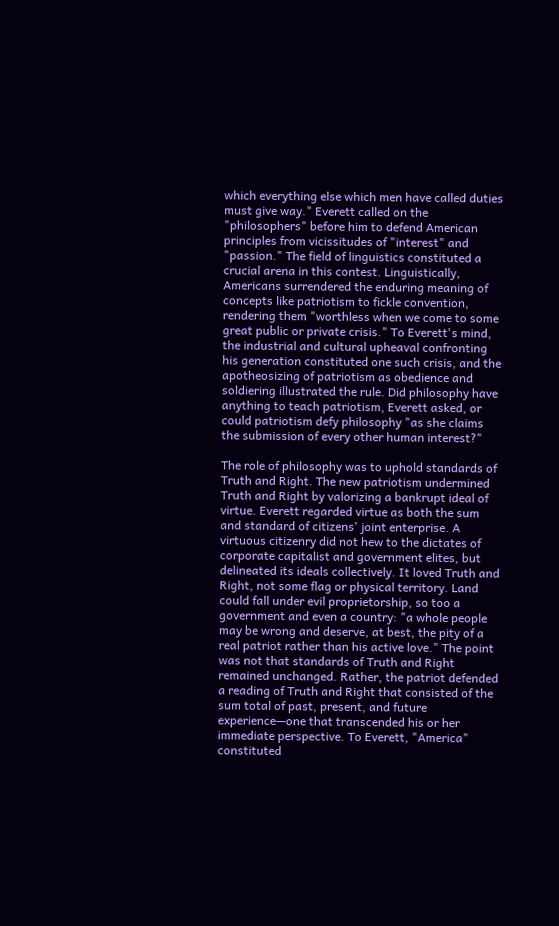which everything else which men have called duties must give way." Everett called on the "philosophers" before him to defend American principles from vicissitudes of "interest" and "passion." The field of linguistics constituted a crucial arena in this contest. Linguistically, Americans surrendered the enduring meaning of concepts like patriotism to fickle convention, rendering them "worthless when we come to some great public or private crisis." To Everett's mind, the industrial and cultural upheaval confronting his generation constituted one such crisis, and the apotheosizing of patriotism as obedience and soldiering illustrated the rule. Did philosophy have anything to teach patriotism, Everett asked, or could patriotism defy philosophy "as she claims the submission of every other human interest?"

The role of philosophy was to uphold standards of Truth and Right. The new patriotism undermined Truth and Right by valorizing a bankrupt ideal of virtue. Everett regarded virtue as both the sum and standard of citizens' joint enterprise. A virtuous citizenry did not hew to the dictates of corporate capitalist and government elites, but delineated its ideals collectively. It loved Truth and Right, not some flag or physical territory. Land could fall under evil proprietorship, so too a government and even a country: "a whole people may be wrong and deserve, at best, the pity of a real patriot rather than his active love." The point was not that standards of Truth and Right remained unchanged. Rather, the patriot defended a reading of Truth and Right that consisted of the sum total of past, present, and future experience—one that transcended his or her immediate perspective. To Everett, "America" constituted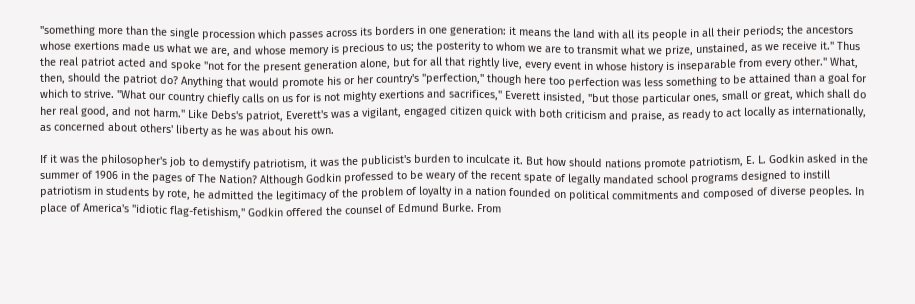"something more than the single procession which passes across its borders in one generation: it means the land with all its people in all their periods; the ancestors whose exertions made us what we are, and whose memory is precious to us; the posterity to whom we are to transmit what we prize, unstained, as we receive it." Thus the real patriot acted and spoke "not for the present generation alone, but for all that rightly live, every event in whose history is inseparable from every other." What, then, should the patriot do? Anything that would promote his or her country's "perfection," though here too perfection was less something to be attained than a goal for which to strive. "What our country chiefly calls on us for is not mighty exertions and sacrifices," Everett insisted, "but those particular ones, small or great, which shall do her real good, and not harm." Like Debs's patriot, Everett's was a vigilant, engaged citizen quick with both criticism and praise, as ready to act locally as internationally, as concerned about others' liberty as he was about his own.

If it was the philosopher's job to demystify patriotism, it was the publicist's burden to inculcate it. But how should nations promote patriotism, E. L. Godkin asked in the summer of 1906 in the pages of The Nation? Although Godkin professed to be weary of the recent spate of legally mandated school programs designed to instill patriotism in students by rote, he admitted the legitimacy of the problem of loyalty in a nation founded on political commitments and composed of diverse peoples. In place of America's "idiotic flag-fetishism," Godkin offered the counsel of Edmund Burke. From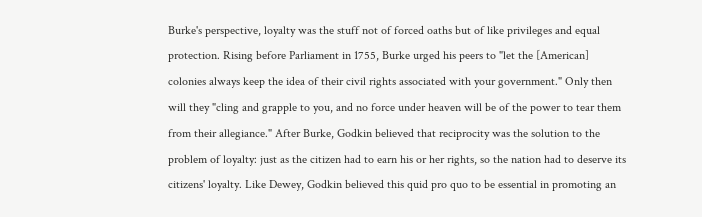Burke's perspective, loyalty was the stuff not of forced oaths but of like privileges and equal protection. Rising before Parliament in 1755, Burke urged his peers to "let the [American] colonies always keep the idea of their civil rights associated with your government." Only then will they "cling and grapple to you, and no force under heaven will be of the power to tear them from their allegiance." After Burke, Godkin believed that reciprocity was the solution to the problem of loyalty: just as the citizen had to earn his or her rights, so the nation had to deserve its citizens' loyalty. Like Dewey, Godkin believed this quid pro quo to be essential in promoting an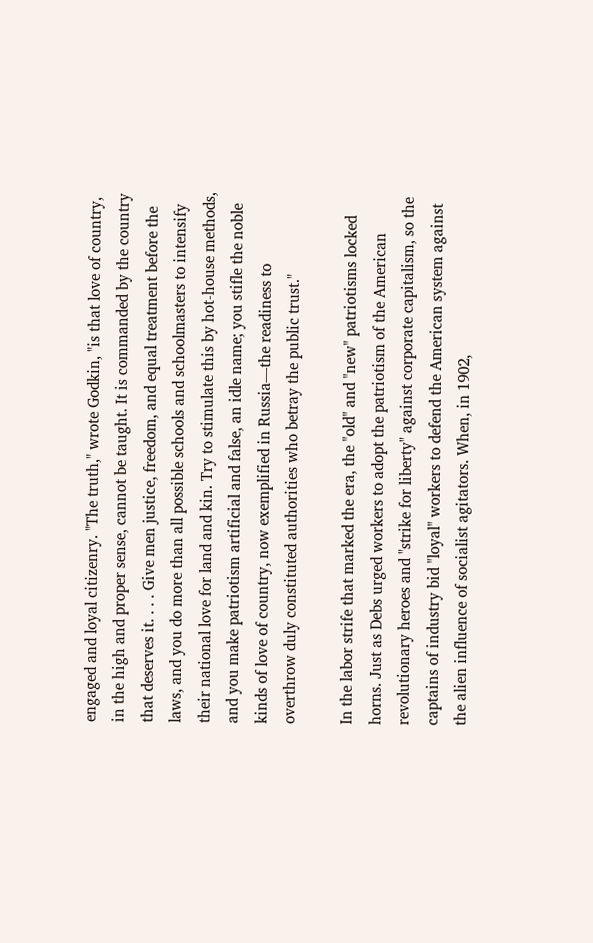engaged and loyal citizenry. "The truth," wrote Godkin, "is that love of country, in the high and proper sense, cannot be taught. It is commanded by the country that deserves it. . . . Give men justice, freedom, and equal treatment before the laws, and you do more than all possible schools and schoolmasters to intensify their national love for land and kin. Try to stimulate this by hot-house methods, and you make patriotism artificial and false, an idle name; you stifle the noble kinds of love of country, now exemplified in Russia—the readiness to overthrow duly constituted authorities who betray the public trust."

In the labor strife that marked the era, the "old" and "new" patriotisms locked horns. Just as Debs urged workers to adopt the patriotism of the American revolutionary heroes and "strike for liberty" against corporate capitalism, so the captains of industry bid "loyal" workers to defend the American system against the alien influence of socialist agitators. When, in 1902,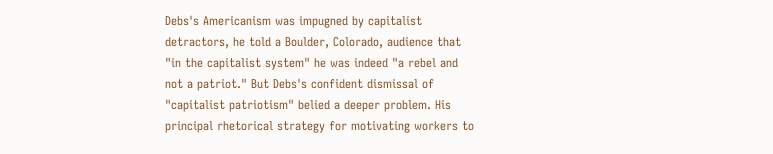Debs's Americanism was impugned by capitalist detractors, he told a Boulder, Colorado, audience that "in the capitalist system" he was indeed "a rebel and not a patriot." But Debs's confident dismissal of "capitalist patriotism" belied a deeper problem. His principal rhetorical strategy for motivating workers to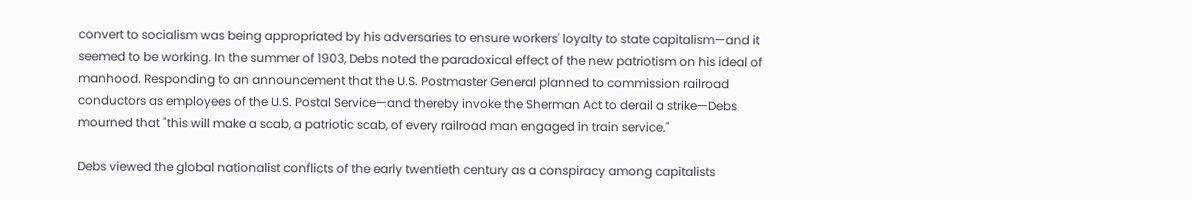convert to socialism was being appropriated by his adversaries to ensure workers' loyalty to state capitalism—and it seemed to be working. In the summer of 1903, Debs noted the paradoxical effect of the new patriotism on his ideal of manhood. Responding to an announcement that the U.S. Postmaster General planned to commission railroad conductors as employees of the U.S. Postal Service—and thereby invoke the Sherman Act to derail a strike—Debs mourned that "this will make a scab, a patriotic scab, of every railroad man engaged in train service."

Debs viewed the global nationalist conflicts of the early twentieth century as a conspiracy among capitalists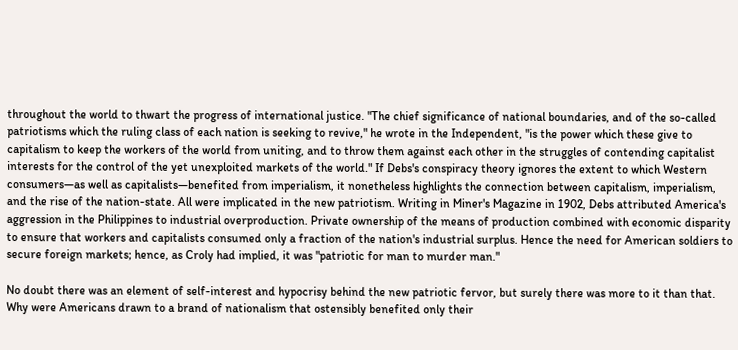throughout the world to thwart the progress of international justice. "The chief significance of national boundaries, and of the so-called patriotisms which the ruling class of each nation is seeking to revive," he wrote in the Independent, "is the power which these give to capitalism to keep the workers of the world from uniting, and to throw them against each other in the struggles of contending capitalist interests for the control of the yet unexploited markets of the world." If Debs's conspiracy theory ignores the extent to which Western consumers—as well as capitalists—benefited from imperialism, it nonetheless highlights the connection between capitalism, imperialism, and the rise of the nation-state. All were implicated in the new patriotism. Writing in Miner's Magazine in 1902, Debs attributed America's aggression in the Philippines to industrial overproduction. Private ownership of the means of production combined with economic disparity to ensure that workers and capitalists consumed only a fraction of the nation's industrial surplus. Hence the need for American soldiers to secure foreign markets; hence, as Croly had implied, it was "patriotic for man to murder man."

No doubt there was an element of self-interest and hypocrisy behind the new patriotic fervor, but surely there was more to it than that. Why were Americans drawn to a brand of nationalism that ostensibly benefited only their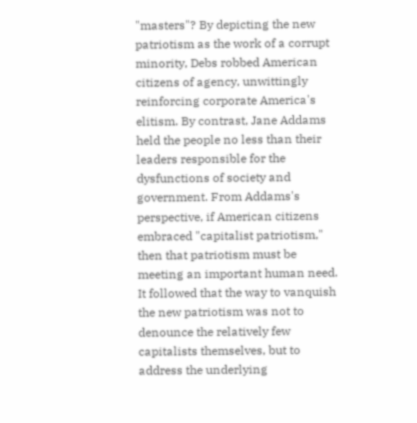"masters"? By depicting the new patriotism as the work of a corrupt minority, Debs robbed American citizens of agency, unwittingly reinforcing corporate America's elitism. By contrast, Jane Addams held the people no less than their leaders responsible for the dysfunctions of society and government. From Addams's perspective, if American citizens embraced "capitalist patriotism," then that patriotism must be meeting an important human need. It followed that the way to vanquish the new patriotism was not to denounce the relatively few capitalists themselves, but to address the underlying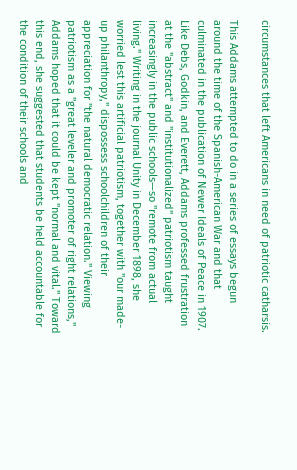circumstances that left Americans in need of patriotic catharsis.

This Addams attempted to do in a series of essays begun around the time of the Spanish-American War and that culminated in the publication of Newer Ideals of Peace in 1907. Like Debs, Godkin, and Everett, Addams professed frustration at the "abstract" and "institutionalized" patriotism taught increasingly in the public schools—so "remote from actual living." Writing in the journal Unity in December 1898, she worried lest this artificial patriotism, together with "our made-up philanthropy," dispossess schoolchildren of their appreciation for "the natural democratic relation." Viewing patriotism as a "great leveler and promoter of right relations," Addams hoped that it could be kept "normal and vital." Toward this end, she suggested that students be held accountable for the condition of their schools and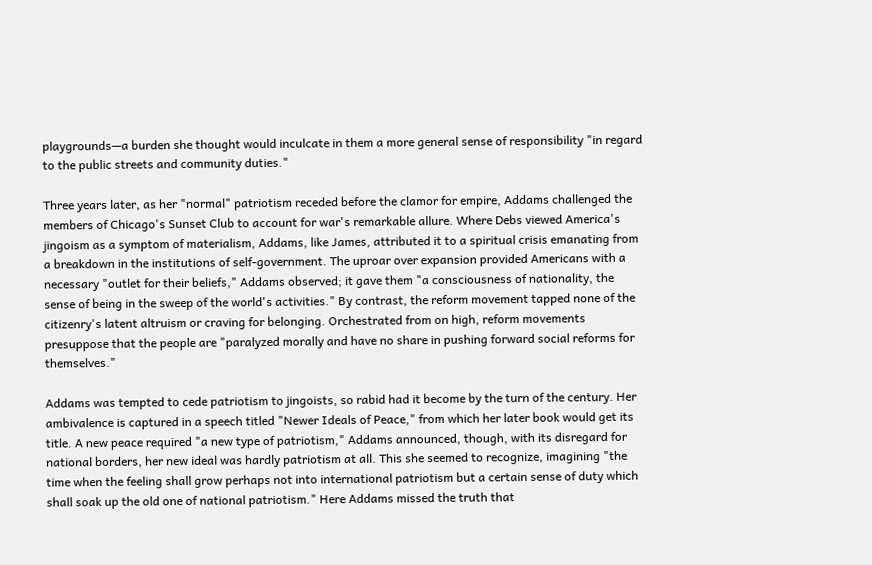playgrounds—a burden she thought would inculcate in them a more general sense of responsibility "in regard to the public streets and community duties."

Three years later, as her "normal" patriotism receded before the clamor for empire, Addams challenged the members of Chicago's Sunset Club to account for war's remarkable allure. Where Debs viewed America's jingoism as a symptom of materialism, Addams, like James, attributed it to a spiritual crisis emanating from a breakdown in the institutions of self-government. The uproar over expansion provided Americans with a necessary "outlet for their beliefs," Addams observed; it gave them "a consciousness of nationality, the sense of being in the sweep of the world's activities." By contrast, the reform movement tapped none of the citizenry's latent altruism or craving for belonging. Orchestrated from on high, reform movements presuppose that the people are "paralyzed morally and have no share in pushing forward social reforms for themselves."

Addams was tempted to cede patriotism to jingoists, so rabid had it become by the turn of the century. Her ambivalence is captured in a speech titled "Newer Ideals of Peace," from which her later book would get its title. A new peace required "a new type of patriotism," Addams announced, though, with its disregard for national borders, her new ideal was hardly patriotism at all. This she seemed to recognize, imagining "the time when the feeling shall grow perhaps not into international patriotism but a certain sense of duty which shall soak up the old one of national patriotism." Here Addams missed the truth that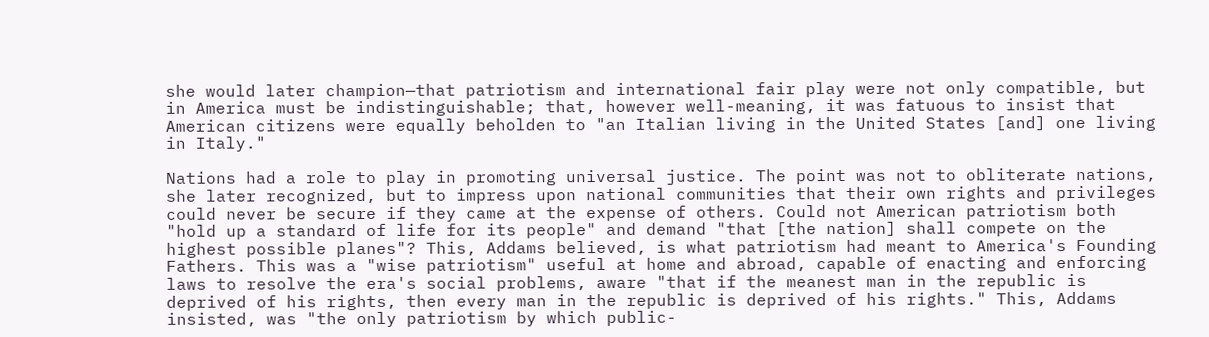she would later champion—that patriotism and international fair play were not only compatible, but in America must be indistinguishable; that, however well-meaning, it was fatuous to insist that American citizens were equally beholden to "an Italian living in the United States [and] one living in Italy."

Nations had a role to play in promoting universal justice. The point was not to obliterate nations, she later recognized, but to impress upon national communities that their own rights and privileges could never be secure if they came at the expense of others. Could not American patriotism both "hold up a standard of life for its people" and demand "that [the nation] shall compete on the highest possible planes"? This, Addams believed, is what patriotism had meant to America's Founding Fathers. This was a "wise patriotism" useful at home and abroad, capable of enacting and enforcing laws to resolve the era's social problems, aware "that if the meanest man in the republic is deprived of his rights, then every man in the republic is deprived of his rights." This, Addams insisted, was "the only patriotism by which public-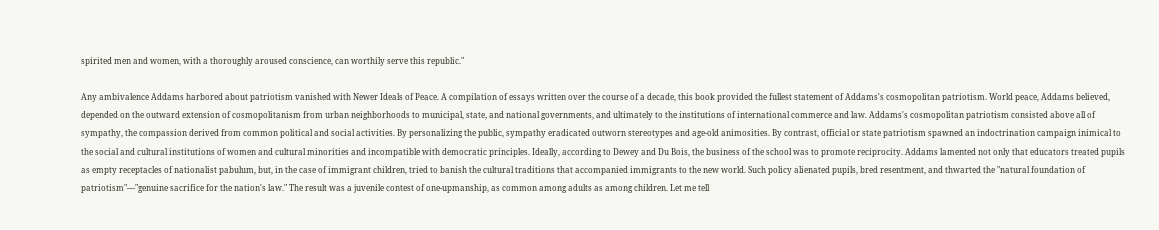spirited men and women, with a thoroughly aroused conscience, can worthily serve this republic."

Any ambivalence Addams harbored about patriotism vanished with Newer Ideals of Peace. A compilation of essays written over the course of a decade, this book provided the fullest statement of Addams's cosmopolitan patriotism. World peace, Addams believed, depended on the outward extension of cosmopolitanism from urban neighborhoods to municipal, state, and national governments, and ultimately to the institutions of international commerce and law. Addams's cosmopolitan patriotism consisted above all of sympathy, the compassion derived from common political and social activities. By personalizing the public, sympathy eradicated outworn stereotypes and age-old animosities. By contrast, official or state patriotism spawned an indoctrination campaign inimical to the social and cultural institutions of women and cultural minorities and incompatible with democratic principles. Ideally, according to Dewey and Du Bois, the business of the school was to promote reciprocity. Addams lamented not only that educators treated pupils as empty receptacles of nationalist pabulum, but, in the case of immigrant children, tried to banish the cultural traditions that accompanied immigrants to the new world. Such policy alienated pupils, bred resentment, and thwarted the "natural foundation of patriotism"—"genuine sacrifice for the nation's law." The result was a juvenile contest of one-upmanship, as common among adults as among children. Let me tell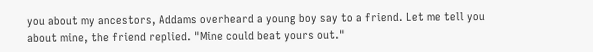you about my ancestors, Addams overheard a young boy say to a friend. Let me tell you about mine, the friend replied. "Mine could beat yours out."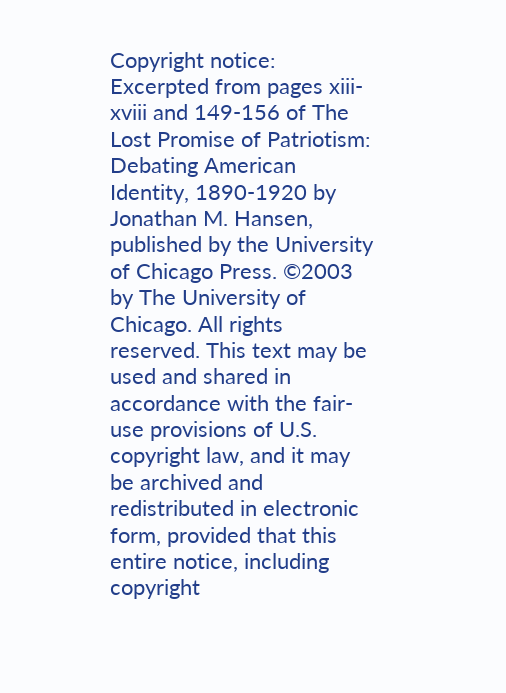Copyright notice: Excerpted from pages xiii-xviii and 149-156 of The Lost Promise of Patriotism: Debating American Identity, 1890-1920 by Jonathan M. Hansen, published by the University of Chicago Press. ©2003 by The University of Chicago. All rights reserved. This text may be used and shared in accordance with the fair-use provisions of U.S. copyright law, and it may be archived and redistributed in electronic form, provided that this entire notice, including copyright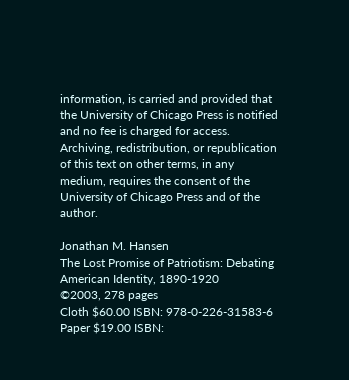information, is carried and provided that the University of Chicago Press is notified and no fee is charged for access. Archiving, redistribution, or republication of this text on other terms, in any medium, requires the consent of the University of Chicago Press and of the author.

Jonathan M. Hansen
The Lost Promise of Patriotism: Debating American Identity, 1890-1920
©2003, 278 pages
Cloth $60.00 ISBN: 978-0-226-31583-6
Paper $19.00 ISBN: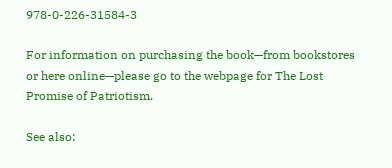978-0-226-31584-3

For information on purchasing the book—from bookstores or here online—please go to the webpage for The Lost Promise of Patriotism.

See also: